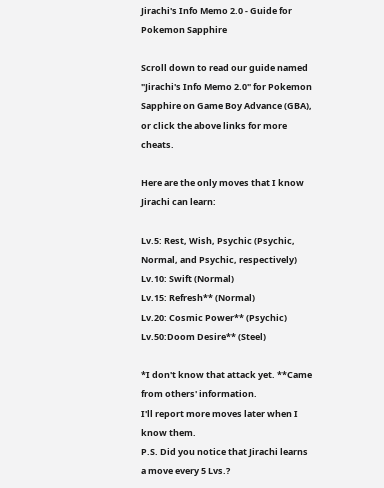Jirachi's Info Memo 2.0 - Guide for Pokemon Sapphire

Scroll down to read our guide named "Jirachi's Info Memo 2.0" for Pokemon Sapphire on Game Boy Advance (GBA), or click the above links for more cheats.

Here are the only moves that I know Jirachi can learn:

Lv.5: Rest, Wish, Psychic (Psychic, Normal, and Psychic, respectively)
Lv.10: Swift (Normal)
Lv.15: Refresh** (Normal)
Lv.20: Cosmic Power** (Psychic)
Lv.50:Doom Desire** (Steel)

*I don't know that attack yet. **Came from others' information.
I'll report more moves later when I know them.
P.S. Did you notice that Jirachi learns a move every 5 Lvs.?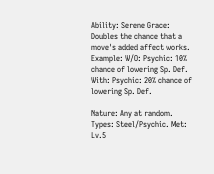Ability: Serene Grace: Doubles the chance that a move's added affect works.
Example: W/O: Psychic: 10% chance of lowering Sp. Def.
With: Psychic: 20% chance of lowering Sp. Def.

Nature: Any at random. Types: Steel/Psychic. Met: Lv.5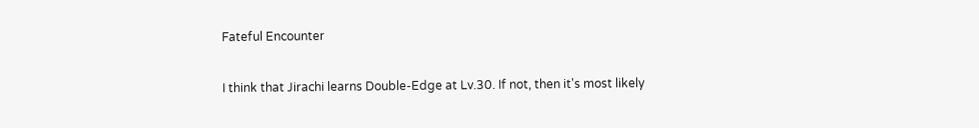Fateful Encounter

I think that Jirachi learns Double-Edge at Lv.30. If not, then it's most likely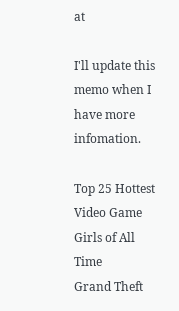at

I'll update this memo when I have more infomation.

Top 25 Hottest Video Game Girls of All Time
Grand Theft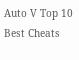Auto V Top 10 Best Cheats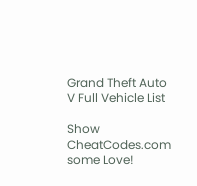Grand Theft Auto V Full Vehicle List

Show CheatCodes.com some Love!